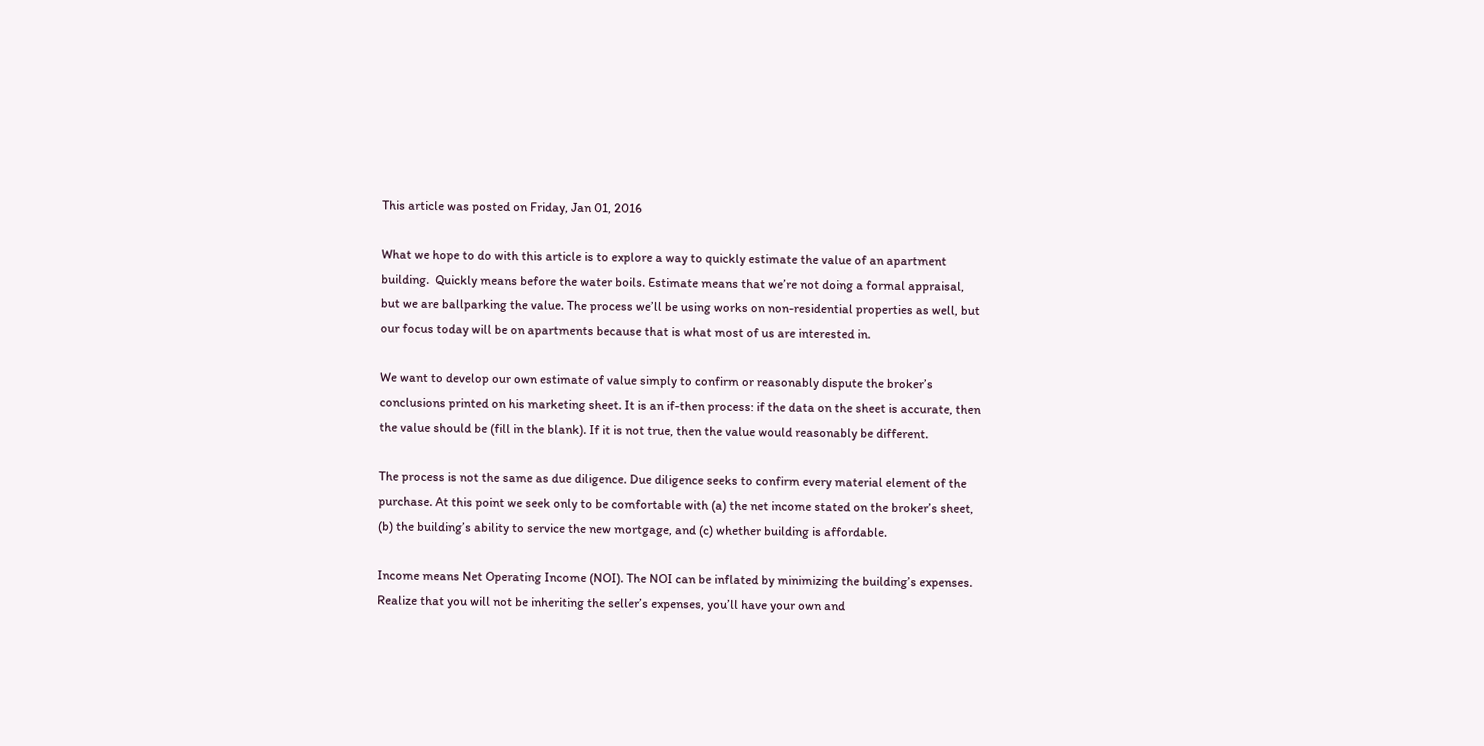This article was posted on Friday, Jan 01, 2016

What we hope to do with this article is to explore a way to quickly estimate the value of an apartment building.  Quickly means before the water boils. Estimate means that we’re not doing a formal appraisal, but we are ballparking the value. The process we’ll be using works on non-residential properties as well, but our focus today will be on apartments because that is what most of us are interested in.

We want to develop our own estimate of value simply to confirm or reasonably dispute the broker’s conclusions printed on his marketing sheet. It is an if-then process: if the data on the sheet is accurate, then the value should be (fill in the blank). If it is not true, then the value would reasonably be different.

The process is not the same as due diligence. Due diligence seeks to confirm every material element of the purchase. At this point we seek only to be comfortable with (a) the net income stated on the broker’s sheet, (b) the building’s ability to service the new mortgage, and (c) whether building is affordable.

Income means Net Operating Income (NOI). The NOI can be inflated by minimizing the building’s expenses. Realize that you will not be inheriting the seller’s expenses, you’ll have your own and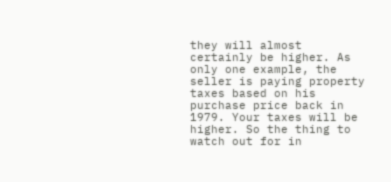they will almost certainly be higher. As only one example, the seller is paying property taxes based on his purchase price back in 1979. Your taxes will be higher. So the thing to watch out for in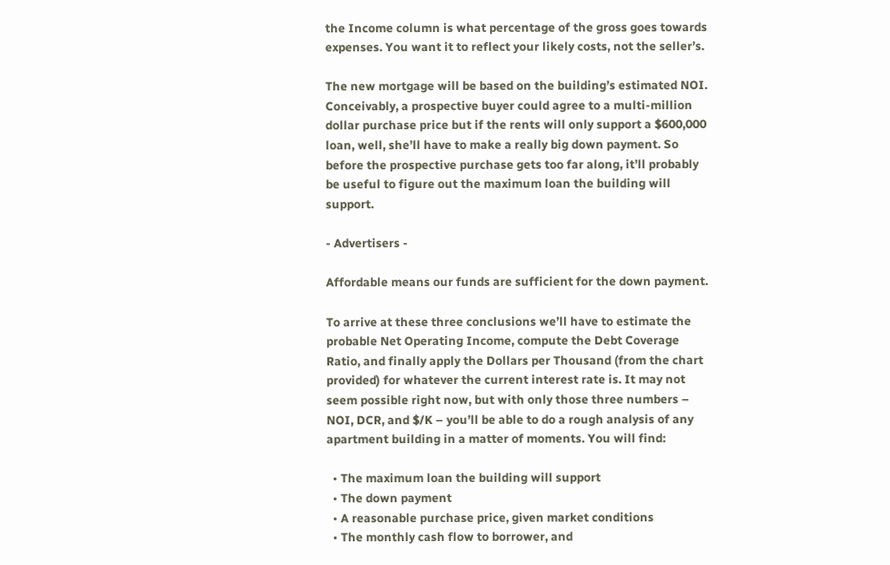the Income column is what percentage of the gross goes towards expenses. You want it to reflect your likely costs, not the seller’s.

The new mortgage will be based on the building’s estimated NOI. Conceivably, a prospective buyer could agree to a multi-million dollar purchase price but if the rents will only support a $600,000 loan, well, she’ll have to make a really big down payment. So before the prospective purchase gets too far along, it’ll probably be useful to figure out the maximum loan the building will support.

- Advertisers -

Affordable means our funds are sufficient for the down payment.

To arrive at these three conclusions we’ll have to estimate the probable Net Operating Income, compute the Debt Coverage Ratio, and finally apply the Dollars per Thousand (from the chart provided) for whatever the current interest rate is. It may not seem possible right now, but with only those three numbers – NOI, DCR, and $/K – you’ll be able to do a rough analysis of any apartment building in a matter of moments. You will find:

  • The maximum loan the building will support
  • The down payment
  • A reasonable purchase price, given market conditions
  • The monthly cash flow to borrower, and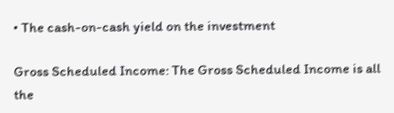• The cash-on-cash yield on the investment

Gross Scheduled Income: The Gross Scheduled Income is all the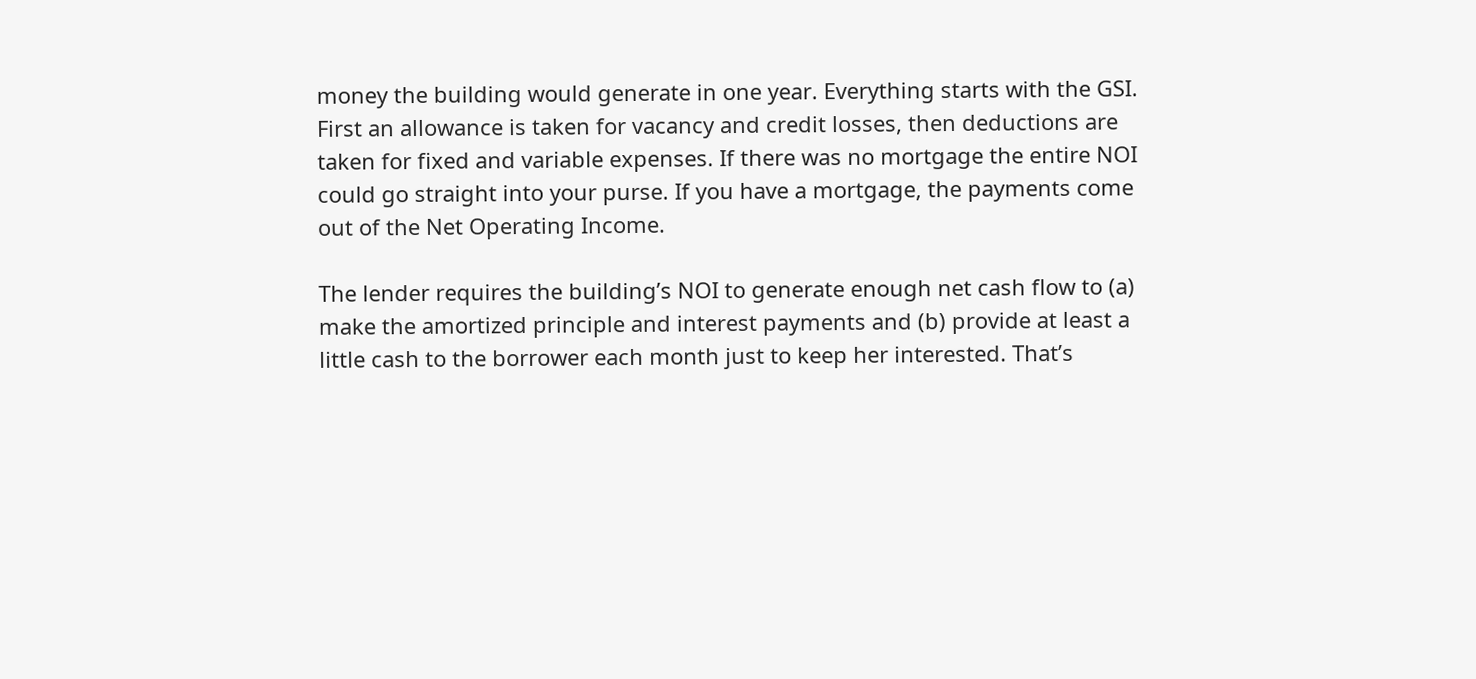money the building would generate in one year. Everything starts with the GSI. First an allowance is taken for vacancy and credit losses, then deductions are taken for fixed and variable expenses. If there was no mortgage the entire NOI could go straight into your purse. If you have a mortgage, the payments come out of the Net Operating Income.

The lender requires the building’s NOI to generate enough net cash flow to (a) make the amortized principle and interest payments and (b) provide at least a little cash to the borrower each month just to keep her interested. That’s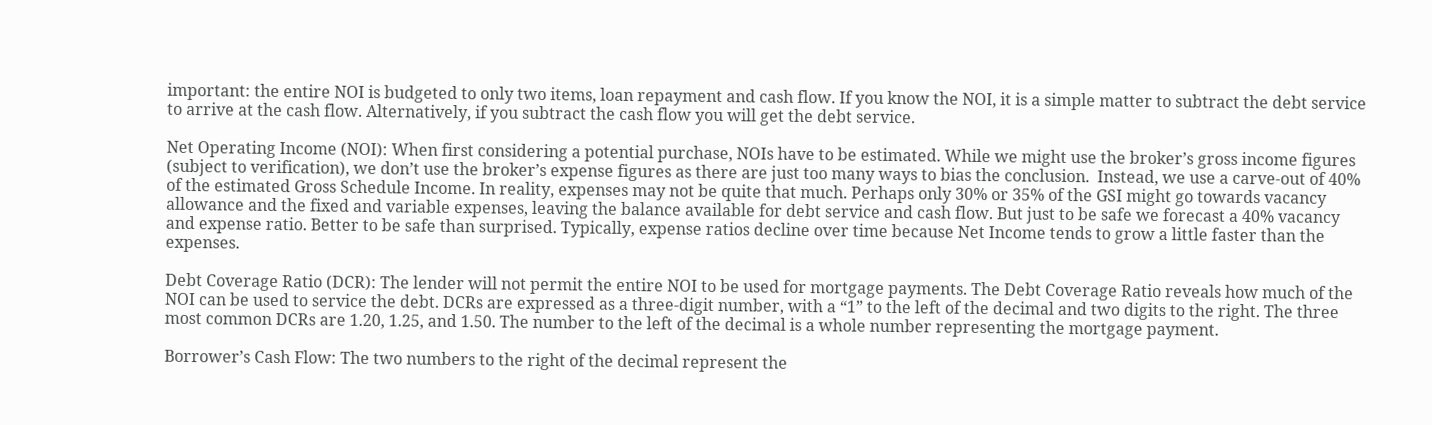important: the entire NOI is budgeted to only two items, loan repayment and cash flow. If you know the NOI, it is a simple matter to subtract the debt service to arrive at the cash flow. Alternatively, if you subtract the cash flow you will get the debt service.

Net Operating Income (NOI): When first considering a potential purchase, NOIs have to be estimated. While we might use the broker’s gross income figures (subject to verification), we don’t use the broker’s expense figures as there are just too many ways to bias the conclusion.  Instead, we use a carve-out of 40% of the estimated Gross Schedule Income. In reality, expenses may not be quite that much. Perhaps only 30% or 35% of the GSI might go towards vacancy allowance and the fixed and variable expenses, leaving the balance available for debt service and cash flow. But just to be safe we forecast a 40% vacancy and expense ratio. Better to be safe than surprised. Typically, expense ratios decline over time because Net Income tends to grow a little faster than the expenses.

Debt Coverage Ratio (DCR): The lender will not permit the entire NOI to be used for mortgage payments. The Debt Coverage Ratio reveals how much of the NOI can be used to service the debt. DCRs are expressed as a three-digit number, with a “1” to the left of the decimal and two digits to the right. The three most common DCRs are 1.20, 1.25, and 1.50. The number to the left of the decimal is a whole number representing the mortgage payment.

Borrower’s Cash Flow: The two numbers to the right of the decimal represent the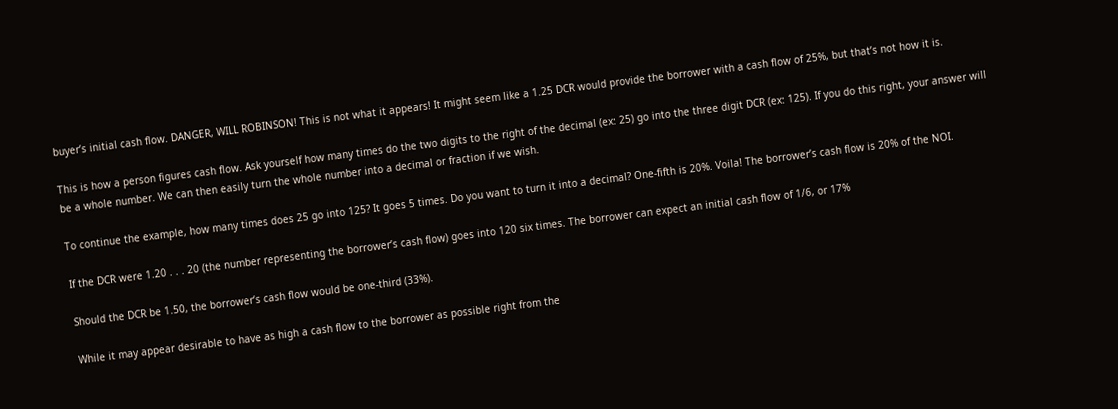buyer’s initial cash flow. DANGER, WILL ROBINSON! This is not what it appears! It might seem like a 1.25 DCR would provide the borrower with a cash flow of 25%, but that’s not how it is.

This is how a person figures cash flow. Ask yourself how many times do the two digits to the right of the decimal (ex: 25) go into the three digit DCR (ex: 125). If you do this right, your answer will be a whole number. We can then easily turn the whole number into a decimal or fraction if we wish.

To continue the example, how many times does 25 go into 125? It goes 5 times. Do you want to turn it into a decimal? One-fifth is 20%. Voila! The borrower’s cash flow is 20% of the NOI.

If the DCR were 1.20 . . . 20 (the number representing the borrower’s cash flow) goes into 120 six times. The borrower can expect an initial cash flow of 1/6, or 17%

Should the DCR be 1.50, the borrower’s cash flow would be one-third (33%).

While it may appear desirable to have as high a cash flow to the borrower as possible right from the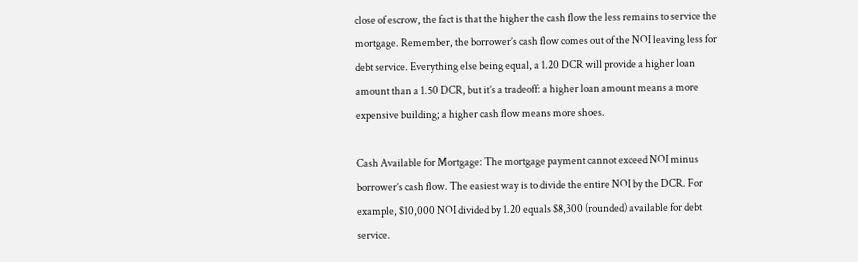close of escrow, the fact is that the higher the cash flow the less remains to service the mortgage. Remember, the borrower’s cash flow comes out of the NOI leaving less for debt service. Everything else being equal, a 1.20 DCR will provide a higher loan amount than a 1.50 DCR, but it’s a tradeoff: a higher loan amount means a more expensive building; a higher cash flow means more shoes.

Cash Available for Mortgage: The mortgage payment cannot exceed NOI minus borrower’s cash flow. The easiest way is to divide the entire NOI by the DCR. For example, $10,000 NOI divided by 1.20 equals $8,300 (rounded) available for debt service.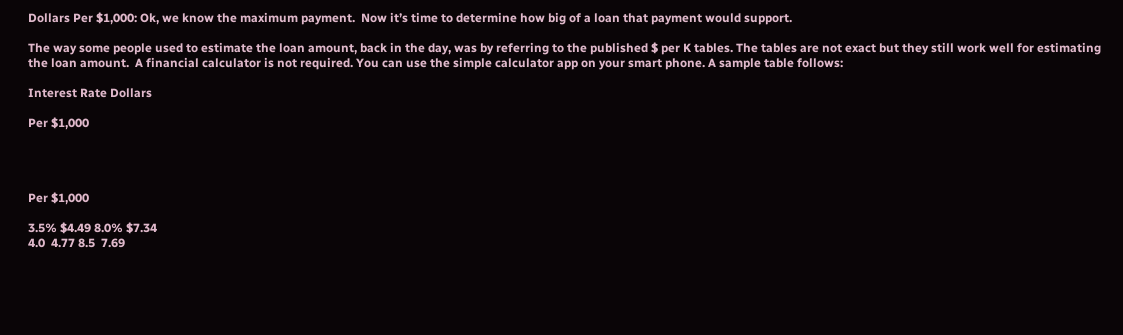Dollars Per $1,000: Ok, we know the maximum payment.  Now it’s time to determine how big of a loan that payment would support.

The way some people used to estimate the loan amount, back in the day, was by referring to the published $ per K tables. The tables are not exact but they still work well for estimating the loan amount.  A financial calculator is not required. You can use the simple calculator app on your smart phone. A sample table follows:

Interest Rate Dollars

Per $1,000




Per $1,000

3.5% $4.49 8.0% $7.34
4.0  4.77 8.5  7.69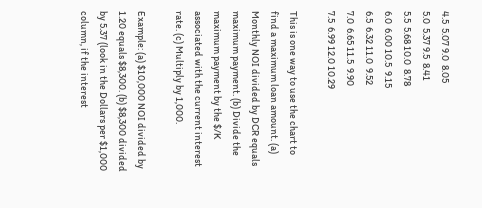4.5  5.07 9.0  8.05
5.0  5.37 9.5  8.41
5.5  5.68 10.0  8.78
6.0  6.00 10.5  9.15
6.5  6.32 11.0  9.52
7.0  6.65 11.5  9.90
7.5  6.99 12.0 10.29

This is one way to use the chart to find a maximum loan amount. (a) Monthly NOI divided by DCR equals maximum payment. (b) Divide the maximum payment by the $/K associated with the current interest rate. (c) Multiply by 1,000.

Example: (a) $10,000 NOI divided by 1.20 equals $8,300. (b) $8,300 divided by 5.37 (look in the Dollars per $1,000 column, if the interest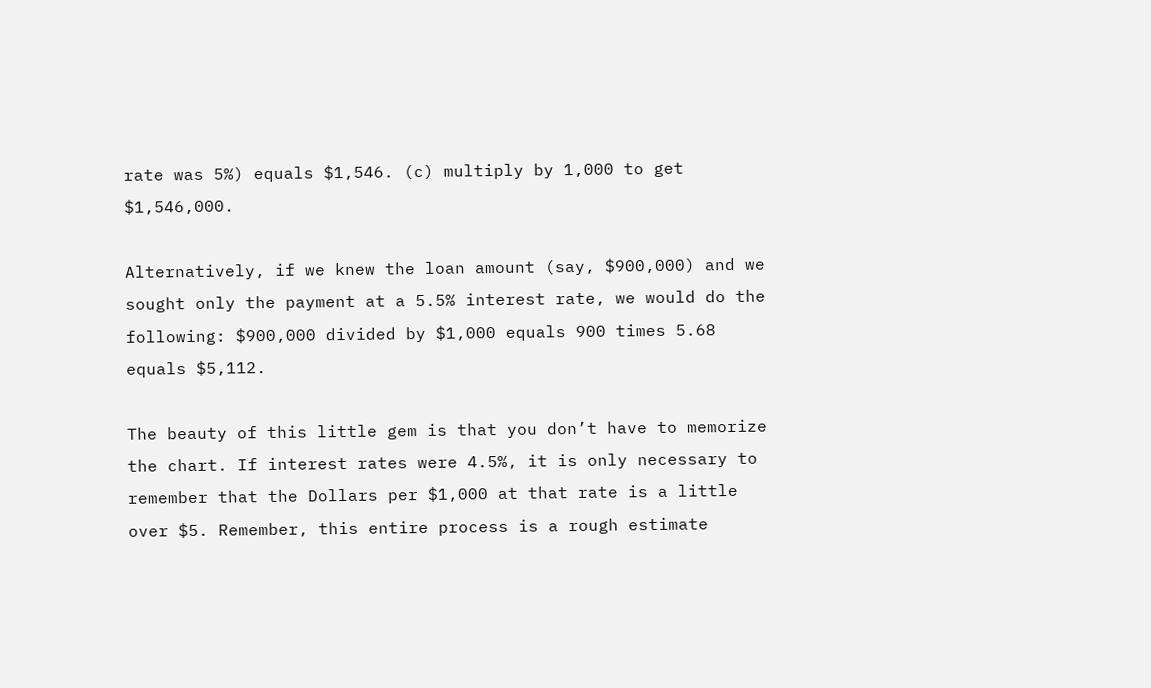rate was 5%) equals $1,546. (c) multiply by 1,000 to get $1,546,000.

Alternatively, if we knew the loan amount (say, $900,000) and we sought only the payment at a 5.5% interest rate, we would do the following: $900,000 divided by $1,000 equals 900 times 5.68 equals $5,112.

The beauty of this little gem is that you don’t have to memorize the chart. If interest rates were 4.5%, it is only necessary to remember that the Dollars per $1,000 at that rate is a little over $5. Remember, this entire process is a rough estimate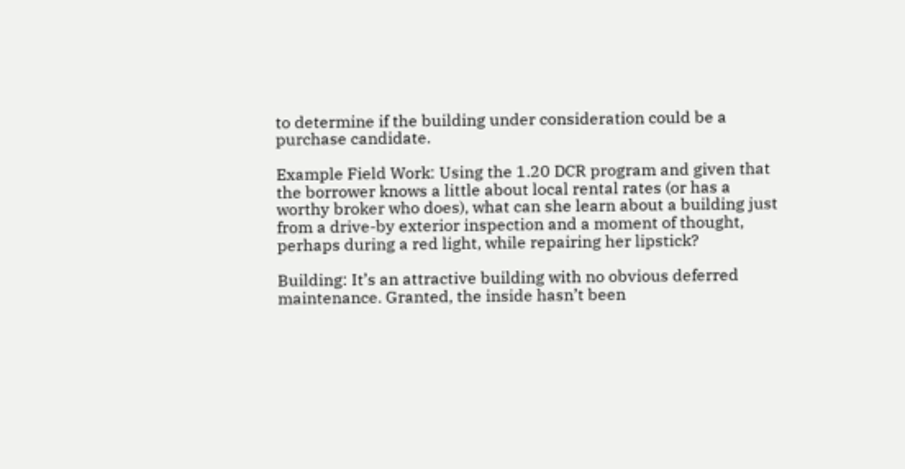to determine if the building under consideration could be a purchase candidate.

Example Field Work: Using the 1.20 DCR program and given that the borrower knows a little about local rental rates (or has a worthy broker who does), what can she learn about a building just from a drive-by exterior inspection and a moment of thought, perhaps during a red light, while repairing her lipstick?

Building: It’s an attractive building with no obvious deferred maintenance. Granted, the inside hasn’t been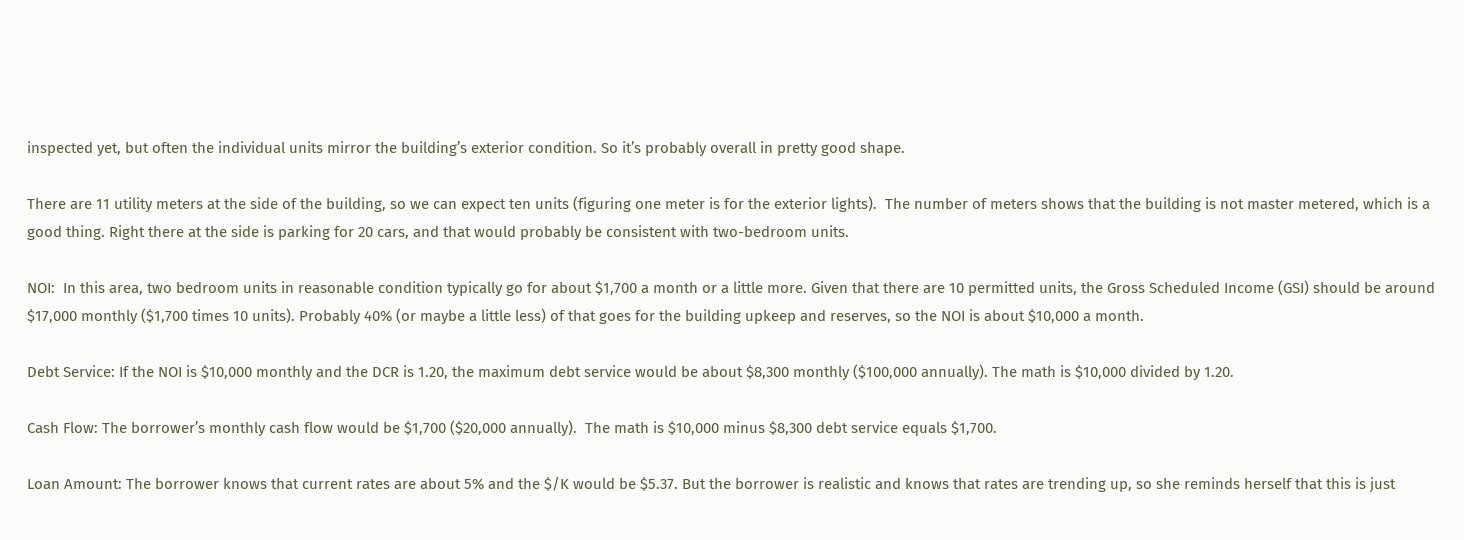inspected yet, but often the individual units mirror the building’s exterior condition. So it’s probably overall in pretty good shape.

There are 11 utility meters at the side of the building, so we can expect ten units (figuring one meter is for the exterior lights).  The number of meters shows that the building is not master metered, which is a good thing. Right there at the side is parking for 20 cars, and that would probably be consistent with two-bedroom units.

NOI:  In this area, two bedroom units in reasonable condition typically go for about $1,700 a month or a little more. Given that there are 10 permitted units, the Gross Scheduled Income (GSI) should be around $17,000 monthly ($1,700 times 10 units). Probably 40% (or maybe a little less) of that goes for the building upkeep and reserves, so the NOI is about $10,000 a month.

Debt Service: If the NOI is $10,000 monthly and the DCR is 1.20, the maximum debt service would be about $8,300 monthly ($100,000 annually). The math is $10,000 divided by 1.20.

Cash Flow: The borrower’s monthly cash flow would be $1,700 ($20,000 annually).  The math is $10,000 minus $8,300 debt service equals $1,700.

Loan Amount: The borrower knows that current rates are about 5% and the $/K would be $5.37. But the borrower is realistic and knows that rates are trending up, so she reminds herself that this is just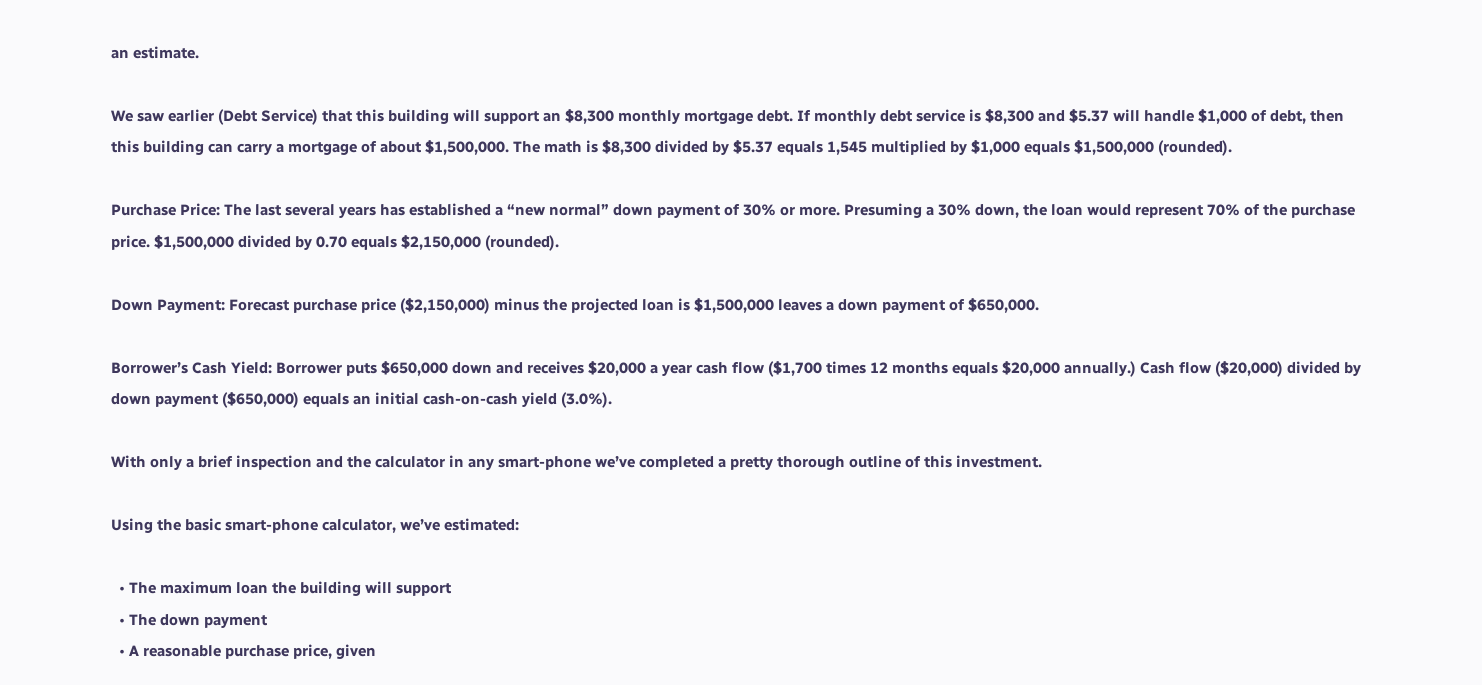an estimate.

We saw earlier (Debt Service) that this building will support an $8,300 monthly mortgage debt. If monthly debt service is $8,300 and $5.37 will handle $1,000 of debt, then this building can carry a mortgage of about $1,500,000. The math is $8,300 divided by $5.37 equals 1,545 multiplied by $1,000 equals $1,500,000 (rounded).

Purchase Price: The last several years has established a “new normal” down payment of 30% or more. Presuming a 30% down, the loan would represent 70% of the purchase price. $1,500,000 divided by 0.70 equals $2,150,000 (rounded).

Down Payment: Forecast purchase price ($2,150,000) minus the projected loan is $1,500,000 leaves a down payment of $650,000.

Borrower’s Cash Yield: Borrower puts $650,000 down and receives $20,000 a year cash flow ($1,700 times 12 months equals $20,000 annually.) Cash flow ($20,000) divided by down payment ($650,000) equals an initial cash-on-cash yield (3.0%).

With only a brief inspection and the calculator in any smart-phone we’ve completed a pretty thorough outline of this investment.

Using the basic smart-phone calculator, we’ve estimated:

  • The maximum loan the building will support
  • The down payment
  • A reasonable purchase price, given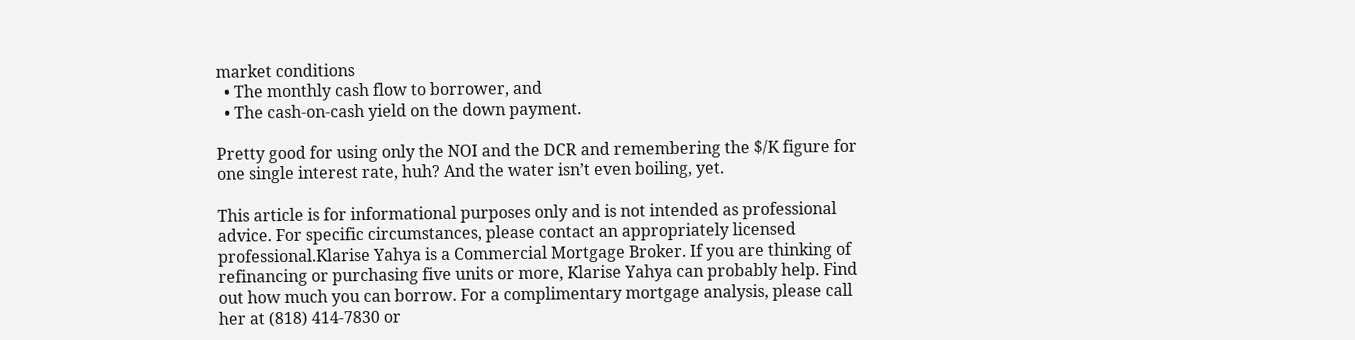market conditions
  • The monthly cash flow to borrower, and
  • The cash-on-cash yield on the down payment.

Pretty good for using only the NOI and the DCR and remembering the $/K figure for one single interest rate, huh? And the water isn’t even boiling, yet.

This article is for informational purposes only and is not intended as professional advice. For specific circumstances, please contact an appropriately licensed professional.Klarise Yahya is a Commercial Mortgage Broker. If you are thinking of refinancing or purchasing five units or more, Klarise Yahya can probably help. Find out how much you can borrow. For a complimentary mortgage analysis, please call her at (818) 414-7830 or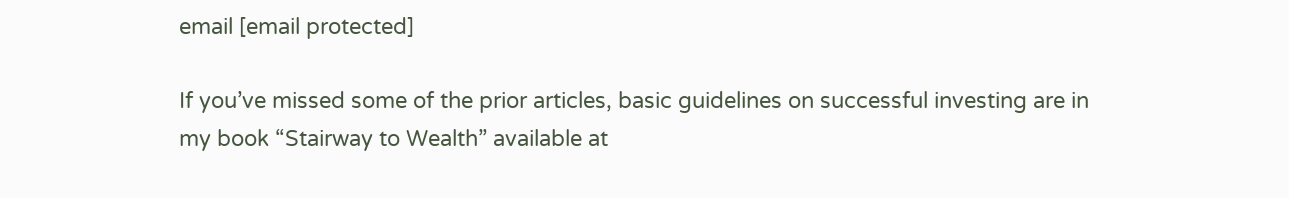email [email protected]

If you’ve missed some of the prior articles, basic guidelines on successful investing are in my book “Stairway to Wealth” available at